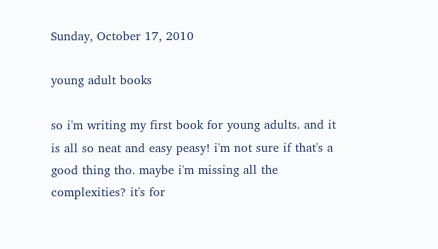Sunday, October 17, 2010

young adult books

so i'm writing my first book for young adults. and it is all so neat and easy peasy! i'm not sure if that's a good thing tho. maybe i'm missing all the complexities? it's for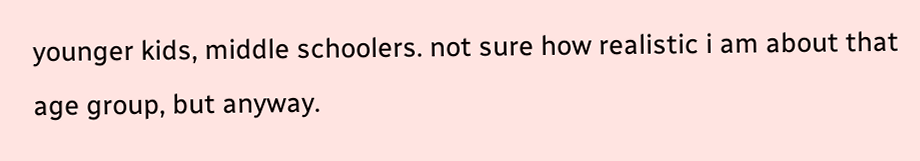younger kids, middle schoolers. not sure how realistic i am about that age group, but anyway.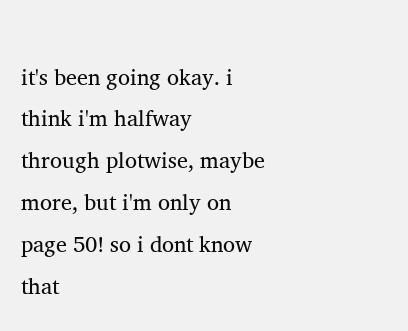it's been going okay. i think i'm halfway through plotwise, maybe more, but i'm only on page 50! so i dont know that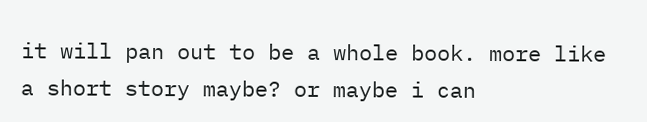it will pan out to be a whole book. more like a short story maybe? or maybe i can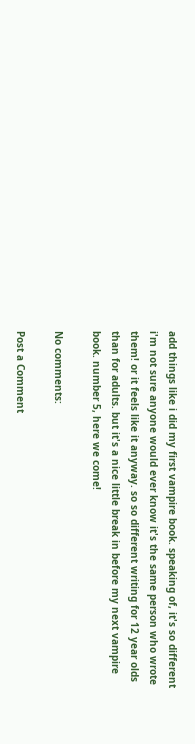add things like i did my first vampire book. speaking of, it's so different i'm not sure anyone would ever know it's the same person who wrote them! or it feels like it anyway. so so different writing for 12 year olds than for adults. but it's a nice little break in before my next vampire book. number 5, here we come!

No comments:

Post a Comment